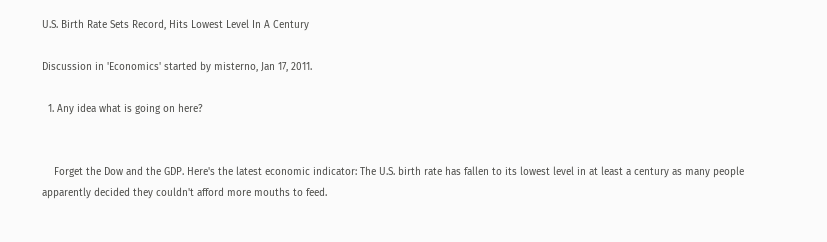U.S. Birth Rate Sets Record, Hits Lowest Level In A Century

Discussion in 'Economics' started by misterno, Jan 17, 2011.

  1. Any idea what is going on here?


    Forget the Dow and the GDP. Here's the latest economic indicator: The U.S. birth rate has fallen to its lowest level in at least a century as many people apparently decided they couldn't afford more mouths to feed.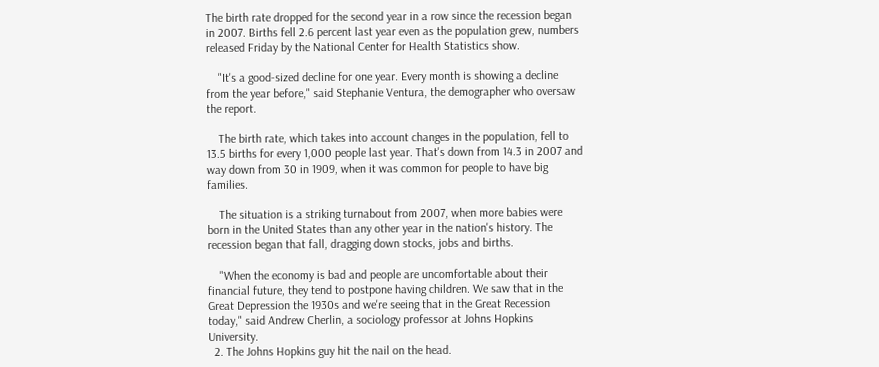The birth rate dropped for the second year in a row since the recession began in 2007. Births fell 2.6 percent last year even as the population grew, numbers released Friday by the National Center for Health Statistics show.

    "It's a good-sized decline for one year. Every month is showing a decline from the year before," said Stephanie Ventura, the demographer who oversaw the report.

    The birth rate, which takes into account changes in the population, fell to 13.5 births for every 1,000 people last year. That's down from 14.3 in 2007 and way down from 30 in 1909, when it was common for people to have big families.

    The situation is a striking turnabout from 2007, when more babies were born in the United States than any other year in the nation's history. The recession began that fall, dragging down stocks, jobs and births.

    "When the economy is bad and people are uncomfortable about their financial future, they tend to postpone having children. We saw that in the Great Depression the 1930s and we're seeing that in the Great Recession today," said Andrew Cherlin, a sociology professor at Johns Hopkins University.
  2. The Johns Hopkins guy hit the nail on the head.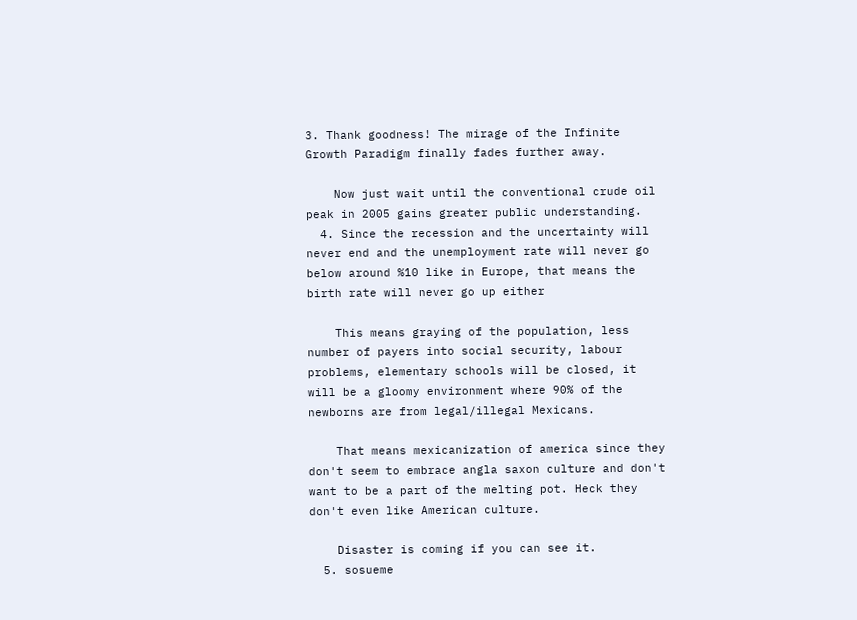3. Thank goodness! The mirage of the Infinite Growth Paradigm finally fades further away.

    Now just wait until the conventional crude oil peak in 2005 gains greater public understanding.
  4. Since the recession and the uncertainty will never end and the unemployment rate will never go below around %10 like in Europe, that means the birth rate will never go up either

    This means graying of the population, less number of payers into social security, labour problems, elementary schools will be closed, it will be a gloomy environment where 90% of the newborns are from legal/illegal Mexicans.

    That means mexicanization of america since they don't seem to embrace angla saxon culture and don't want to be a part of the melting pot. Heck they don't even like American culture.

    Disaster is coming if you can see it.
  5. sosueme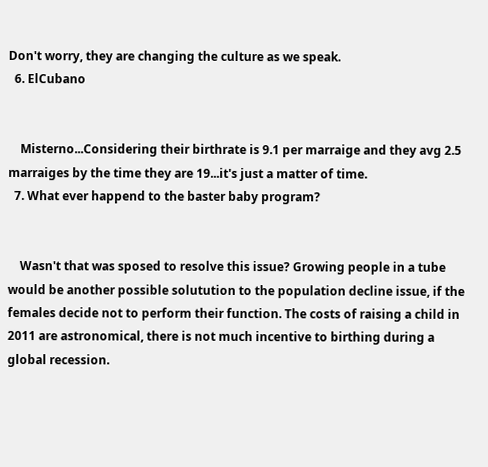Don't worry, they are changing the culture as we speak.
  6. ElCubano


    Misterno...Considering their birthrate is 9.1 per marraige and they avg 2.5 marraiges by the time they are 19...it's just a matter of time.
  7. What ever happend to the baster baby program?


    Wasn't that was sposed to resolve this issue? Growing people in a tube would be another possible solutution to the population decline issue, if the females decide not to perform their function. The costs of raising a child in 2011 are astronomical, there is not much incentive to birthing during a global recession.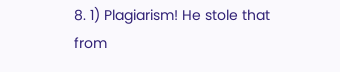8. 1) Plagiarism! He stole that from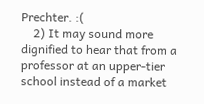Prechter. :(
    2) It may sound more dignified to hear that from a professor at an upper-tier school instead of a market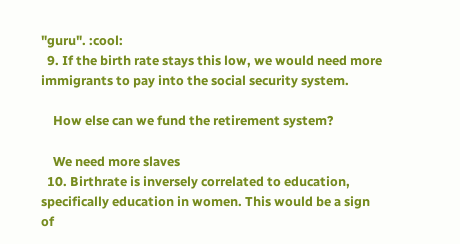"guru". :cool:
  9. If the birth rate stays this low, we would need more immigrants to pay into the social security system.

    How else can we fund the retirement system?

    We need more slaves
  10. Birthrate is inversely correlated to education, specifically education in women. This would be a sign of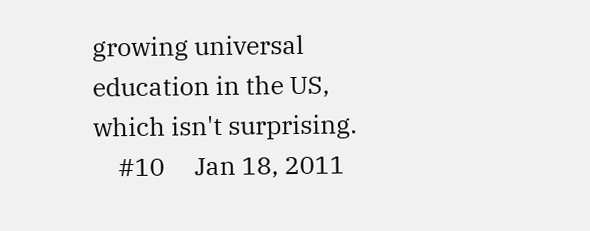growing universal education in the US, which isn't surprising.
    #10     Jan 18, 2011